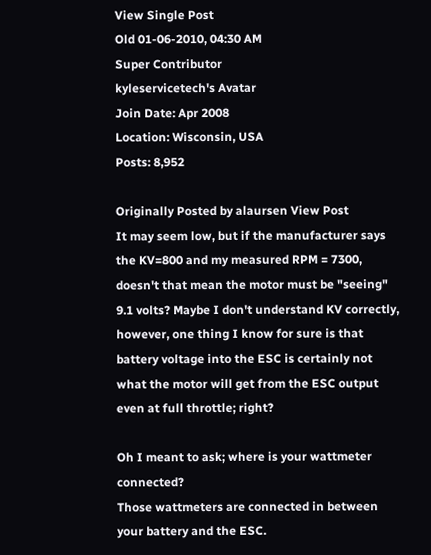View Single Post
Old 01-06-2010, 04:30 AM
Super Contributor
kyleservicetech's Avatar
Join Date: Apr 2008
Location: Wisconsin, USA
Posts: 8,952

Originally Posted by alaursen View Post
It may seem low, but if the manufacturer says the KV=800 and my measured RPM = 7300, doesn't that mean the motor must be "seeing" 9.1 volts? Maybe I don't understand KV correctly, however, one thing I know for sure is that battery voltage into the ESC is certainly not what the motor will get from the ESC output even at full throttle; right?

Oh I meant to ask; where is your wattmeter connected?
Those wattmeters are connected in between your battery and the ESC.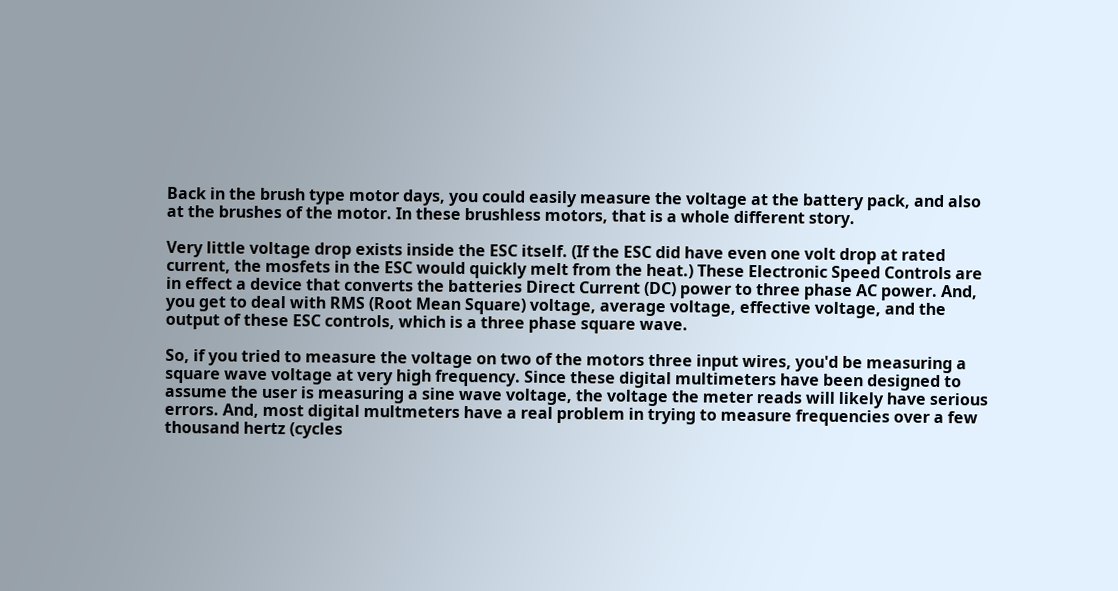Back in the brush type motor days, you could easily measure the voltage at the battery pack, and also at the brushes of the motor. In these brushless motors, that is a whole different story.

Very little voltage drop exists inside the ESC itself. (If the ESC did have even one volt drop at rated current, the mosfets in the ESC would quickly melt from the heat.) These Electronic Speed Controls are in effect a device that converts the batteries Direct Current (DC) power to three phase AC power. And, you get to deal with RMS (Root Mean Square) voltage, average voltage, effective voltage, and the output of these ESC controls, which is a three phase square wave.

So, if you tried to measure the voltage on two of the motors three input wires, you'd be measuring a square wave voltage at very high frequency. Since these digital multimeters have been designed to assume the user is measuring a sine wave voltage, the voltage the meter reads will likely have serious errors. And, most digital multmeters have a real problem in trying to measure frequencies over a few thousand hertz (cycles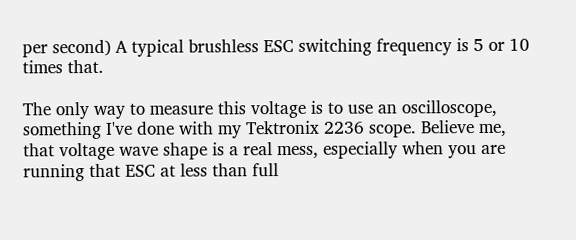per second) A typical brushless ESC switching frequency is 5 or 10 times that.

The only way to measure this voltage is to use an oscilloscope, something I've done with my Tektronix 2236 scope. Believe me, that voltage wave shape is a real mess, especially when you are running that ESC at less than full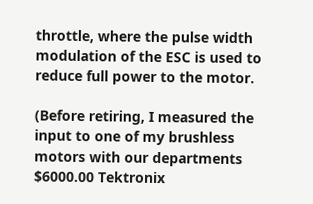throttle, where the pulse width modulation of the ESC is used to reduce full power to the motor.

(Before retiring, I measured the input to one of my brushless motors with our departments $6000.00 Tektronix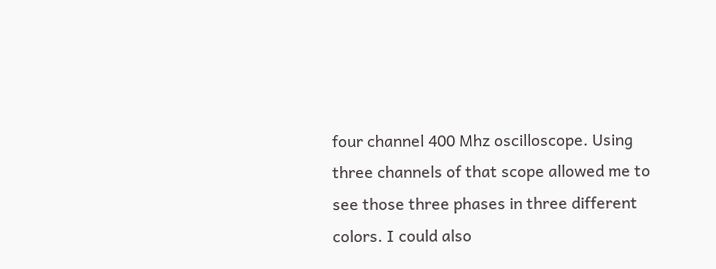four channel 400 Mhz oscilloscope. Using three channels of that scope allowed me to see those three phases in three different colors. I could also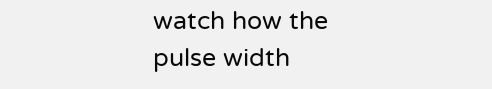watch how the pulse width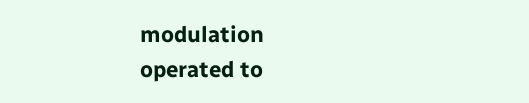modulation operated to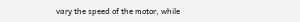vary the speed of the motor, while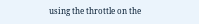using the throttle on the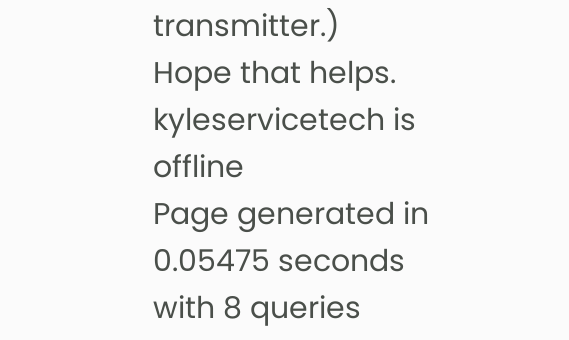transmitter.)
Hope that helps.
kyleservicetech is offline
Page generated in 0.05475 seconds with 8 queries